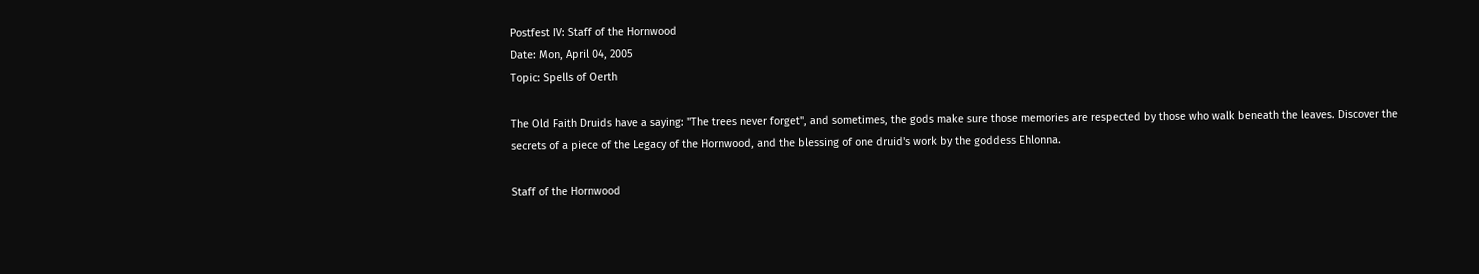Postfest IV: Staff of the Hornwood
Date: Mon, April 04, 2005
Topic: Spells of Oerth

The Old Faith Druids have a saying: "The trees never forget", and sometimes, the gods make sure those memories are respected by those who walk beneath the leaves. Discover the secrets of a piece of the Legacy of the Hornwood, and the blessing of one druid's work by the goddess Ehlonna.

Staff of the Hornwood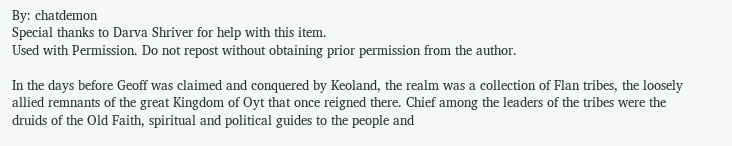By: chatdemon
Special thanks to Darva Shriver for help with this item.
Used with Permission. Do not repost without obtaining prior permission from the author.

In the days before Geoff was claimed and conquered by Keoland, the realm was a collection of Flan tribes, the loosely allied remnants of the great Kingdom of Oyt that once reigned there. Chief among the leaders of the tribes were the druids of the Old Faith, spiritual and political guides to the people and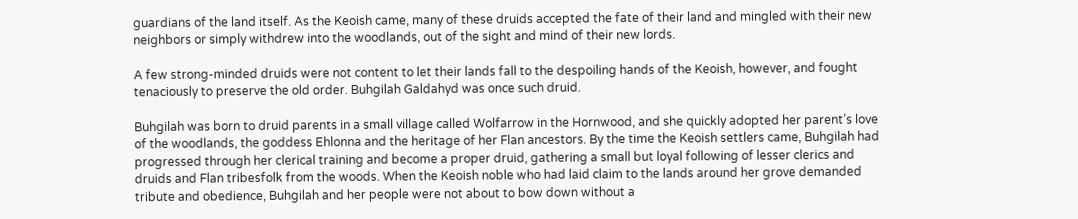guardians of the land itself. As the Keoish came, many of these druids accepted the fate of their land and mingled with their new neighbors or simply withdrew into the woodlands, out of the sight and mind of their new lords.

A few strong-minded druids were not content to let their lands fall to the despoiling hands of the Keoish, however, and fought tenaciously to preserve the old order. Buhgilah Galdahyd was once such druid.

Buhgilah was born to druid parents in a small village called Wolfarrow in the Hornwood, and she quickly adopted her parent’s love of the woodlands, the goddess Ehlonna and the heritage of her Flan ancestors. By the time the Keoish settlers came, Buhgilah had progressed through her clerical training and become a proper druid, gathering a small but loyal following of lesser clerics and druids and Flan tribesfolk from the woods. When the Keoish noble who had laid claim to the lands around her grove demanded tribute and obedience, Buhgilah and her people were not about to bow down without a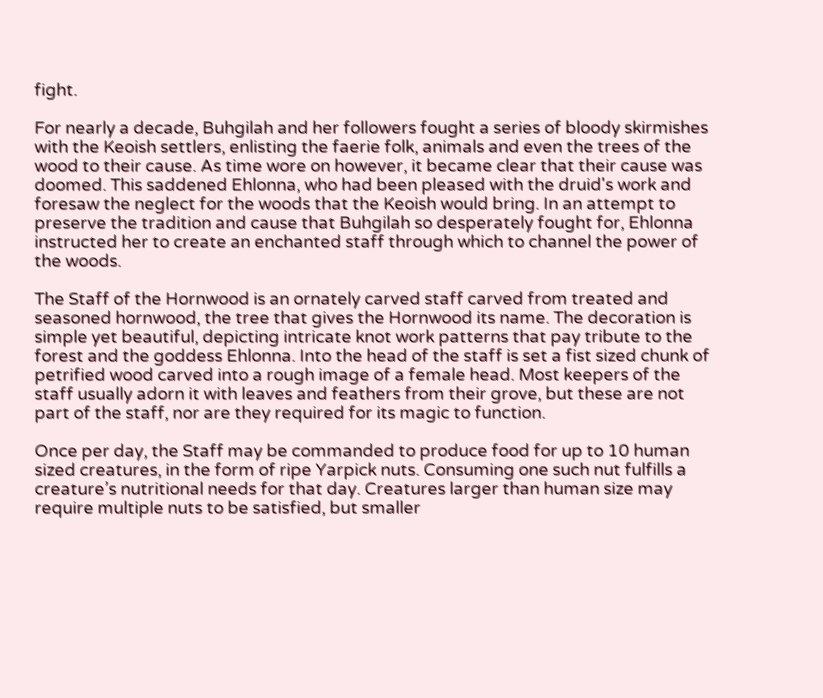fight.

For nearly a decade, Buhgilah and her followers fought a series of bloody skirmishes with the Keoish settlers, enlisting the faerie folk, animals and even the trees of the wood to their cause. As time wore on however, it became clear that their cause was doomed. This saddened Ehlonna, who had been pleased with the druid's work and foresaw the neglect for the woods that the Keoish would bring. In an attempt to preserve the tradition and cause that Buhgilah so desperately fought for, Ehlonna instructed her to create an enchanted staff through which to channel the power of the woods.

The Staff of the Hornwood is an ornately carved staff carved from treated and seasoned hornwood, the tree that gives the Hornwood its name. The decoration is simple yet beautiful, depicting intricate knot work patterns that pay tribute to the forest and the goddess Ehlonna. Into the head of the staff is set a fist sized chunk of petrified wood carved into a rough image of a female head. Most keepers of the staff usually adorn it with leaves and feathers from their grove, but these are not part of the staff, nor are they required for its magic to function.

Once per day, the Staff may be commanded to produce food for up to 10 human sized creatures, in the form of ripe Yarpick nuts. Consuming one such nut fulfills a creature’s nutritional needs for that day. Creatures larger than human size may require multiple nuts to be satisfied, but smaller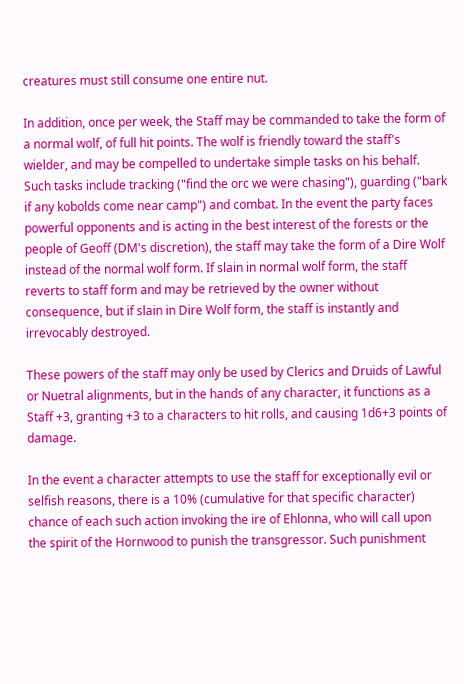creatures must still consume one entire nut.

In addition, once per week, the Staff may be commanded to take the form of a normal wolf, of full hit points. The wolf is friendly toward the staff's wielder, and may be compelled to undertake simple tasks on his behalf. Such tasks include tracking ("find the orc we were chasing"), guarding ("bark if any kobolds come near camp") and combat. In the event the party faces powerful opponents and is acting in the best interest of the forests or the people of Geoff (DM's discretion), the staff may take the form of a Dire Wolf instead of the normal wolf form. If slain in normal wolf form, the staff reverts to staff form and may be retrieved by the owner without consequence, but if slain in Dire Wolf form, the staff is instantly and irrevocably destroyed.

These powers of the staff may only be used by Clerics and Druids of Lawful or Nuetral alignments, but in the hands of any character, it functions as a Staff +3, granting +3 to a characters to hit rolls, and causing 1d6+3 points of damage.

In the event a character attempts to use the staff for exceptionally evil or selfish reasons, there is a 10% (cumulative for that specific character) chance of each such action invoking the ire of Ehlonna, who will call upon the spirit of the Hornwood to punish the transgressor. Such punishment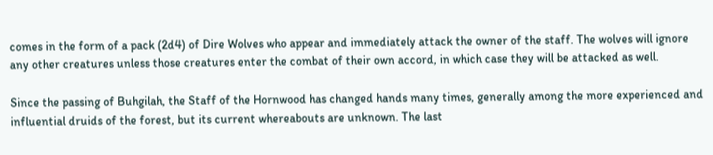comes in the form of a pack (2d4) of Dire Wolves who appear and immediately attack the owner of the staff. The wolves will ignore any other creatures unless those creatures enter the combat of their own accord, in which case they will be attacked as well.

Since the passing of Buhgilah, the Staff of the Hornwood has changed hands many times, generally among the more experienced and influential druids of the forest, but its current whereabouts are unknown. The last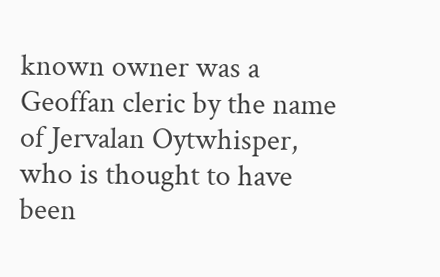known owner was a Geoffan cleric by the name of Jervalan Oytwhisper, who is thought to have been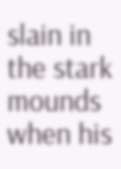slain in the stark mounds when his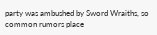party was ambushed by Sword Wraiths, so common rumors place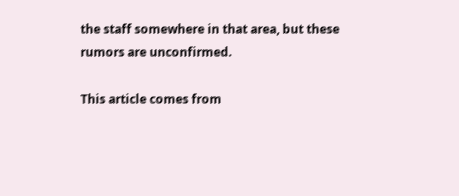the staff somewhere in that area, but these rumors are unconfirmed.

This article comes from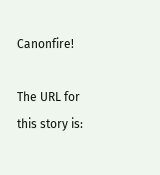Canonfire!

The URL for this story is: